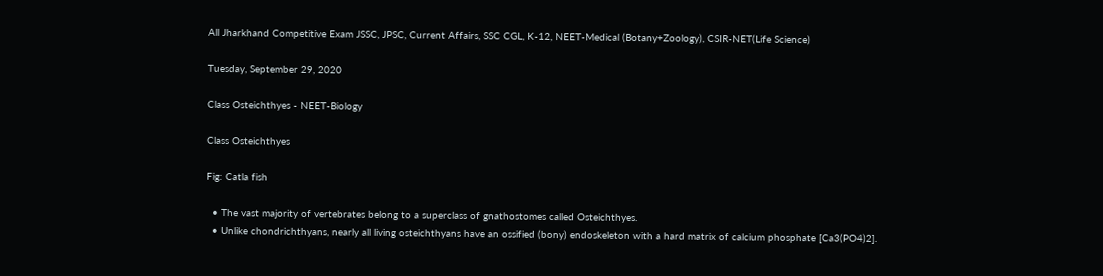All Jharkhand Competitive Exam JSSC, JPSC, Current Affairs, SSC CGL, K-12, NEET-Medical (Botany+Zoology), CSIR-NET(Life Science)

Tuesday, September 29, 2020

Class Osteichthyes - NEET-Biology

Class Osteichthyes

Fig: Catla fish

  • The vast majority of vertebrates belong to a superclass of gnathostomes called Osteichthyes.
  • Unlike chondrichthyans, nearly all living osteichthyans have an ossified (bony) endoskeleton with a hard matrix of calcium phosphate [Ca3(PO4)2].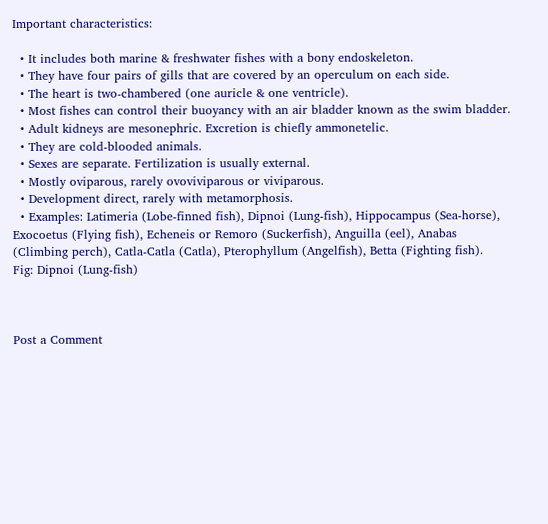Important characteristics:

  • It includes both marine & freshwater fishes with a bony endoskeleton.
  • They have four pairs of gills that are covered by an operculum on each side.
  • The heart is two-chambered (one auricle & one ventricle).
  • Most fishes can control their buoyancy with an air bladder known as the swim bladder.
  • Adult kidneys are mesonephric. Excretion is chiefly ammonetelic.
  • They are cold-blooded animals.
  • Sexes are separate. Fertilization is usually external.
  • Mostly oviparous, rarely ovoviviparous or viviparous.
  • Development direct, rarely with metamorphosis.
  • Examples: Latimeria (Lobe-finned fish), Dipnoi (Lung-fish), Hippocampus (Sea-horse), Exocoetus (Flying fish), Echeneis or Remoro (Suckerfish), Anguilla (eel), Anabas (Climbing perch), Catla-Catla (Catla), Pterophyllum (Angelfish), Betta (Fighting fish).
Fig: Dipnoi (Lung-fish)



Post a Comment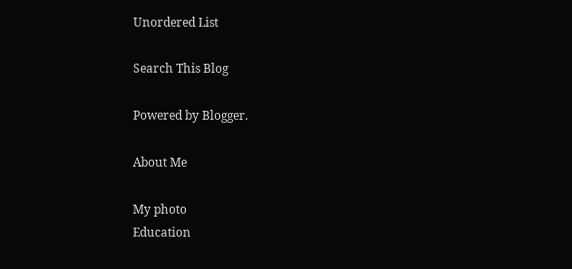Unordered List

Search This Blog

Powered by Blogger.

About Me

My photo
Education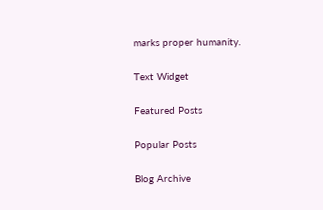marks proper humanity.

Text Widget

Featured Posts

Popular Posts

Blog Archive